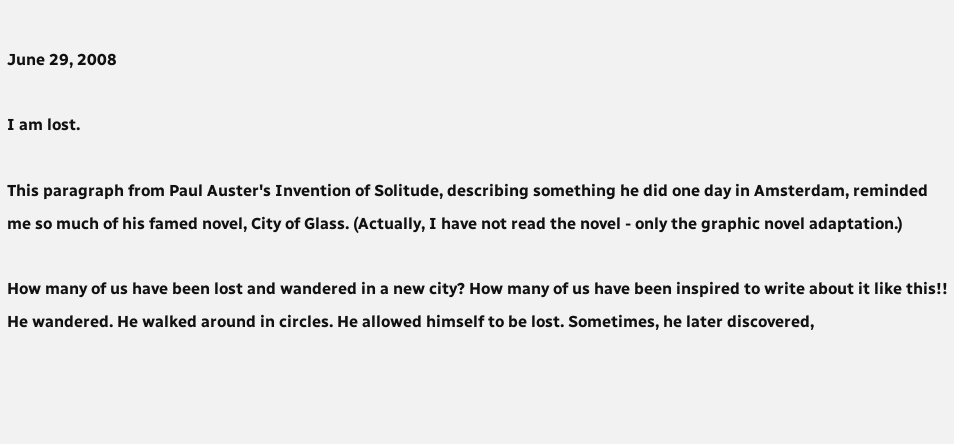June 29, 2008

I am lost.

This paragraph from Paul Auster's Invention of Solitude, describing something he did one day in Amsterdam, reminded me so much of his famed novel, City of Glass. (Actually, I have not read the novel - only the graphic novel adaptation.)

How many of us have been lost and wandered in a new city? How many of us have been inspired to write about it like this!!
He wandered. He walked around in circles. He allowed himself to be lost. Sometimes, he later discovered,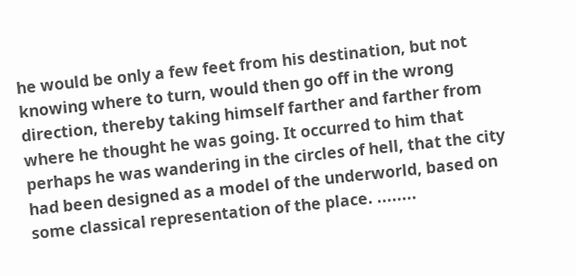he would be only a few feet from his destination, but not knowing where to turn, would then go off in the wrong direction, thereby taking himself farther and farther from where he thought he was going. It occurred to him that perhaps he was wandering in the circles of hell, that the city had been designed as a model of the underworld, based on some classical representation of the place. ........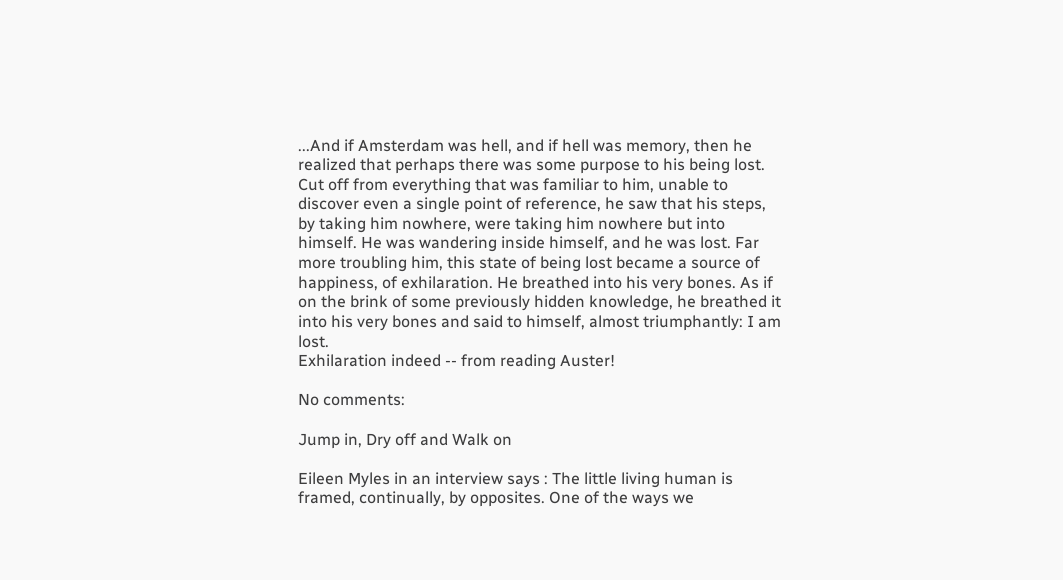...And if Amsterdam was hell, and if hell was memory, then he realized that perhaps there was some purpose to his being lost. Cut off from everything that was familiar to him, unable to discover even a single point of reference, he saw that his steps, by taking him nowhere, were taking him nowhere but into himself. He was wandering inside himself, and he was lost. Far more troubling him, this state of being lost became a source of happiness, of exhilaration. He breathed into his very bones. As if on the brink of some previously hidden knowledge, he breathed it into his very bones and said to himself, almost triumphantly: I am lost.
Exhilaration indeed -- from reading Auster!

No comments:

Jump in, Dry off and Walk on

Eileen Myles in an interview says : The little living human is framed, continually, by opposites. One of the ways we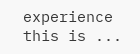experience this is ...